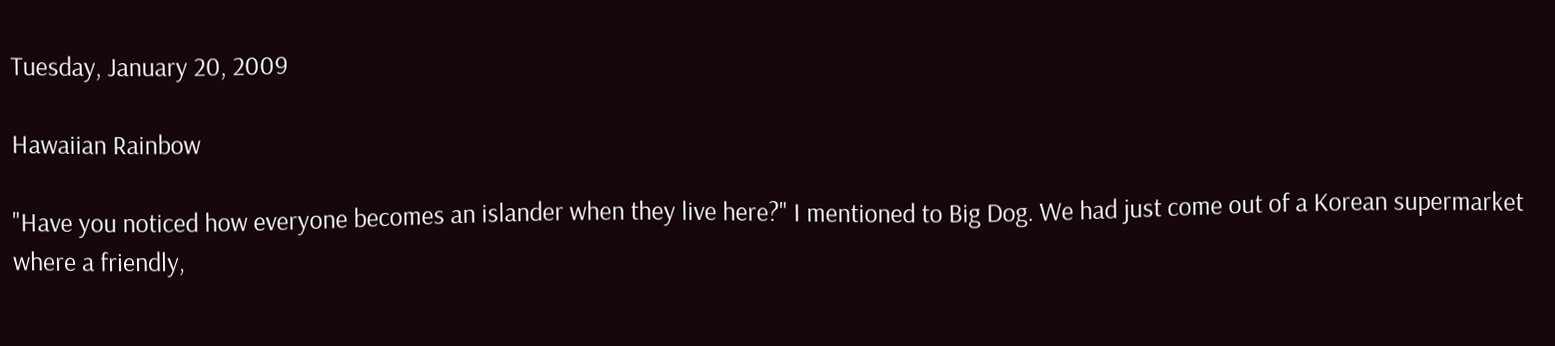Tuesday, January 20, 2009

Hawaiian Rainbow

"Have you noticed how everyone becomes an islander when they live here?" I mentioned to Big Dog. We had just come out of a Korean supermarket where a friendly,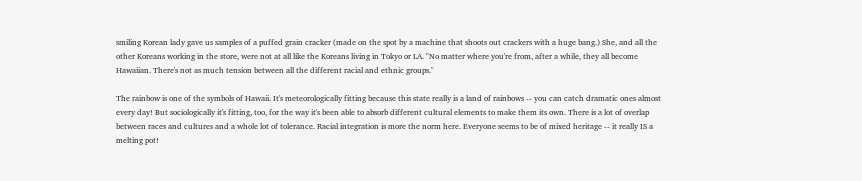smiling Korean lady gave us samples of a puffed grain cracker (made on the spot by a machine that shoots out crackers with a huge bang.) She, and all the other Koreans working in the store, were not at all like the Koreans living in Tokyo or LA. "No matter where you're from, after a while, they all become Hawaiian. There's not as much tension between all the different racial and ethnic groups."

The rainbow is one of the symbols of Hawaii. It's meteorologically fitting because this state really is a land of rainbows -- you can catch dramatic ones almost every day! But sociologically it's fitting, too, for the way it's been able to absorb different cultural elements to make them its own. There is a lot of overlap between races and cultures and a whole lot of tolerance. Racial integration is more the norm here. Everyone seems to be of mixed heritage -- it really IS a melting pot!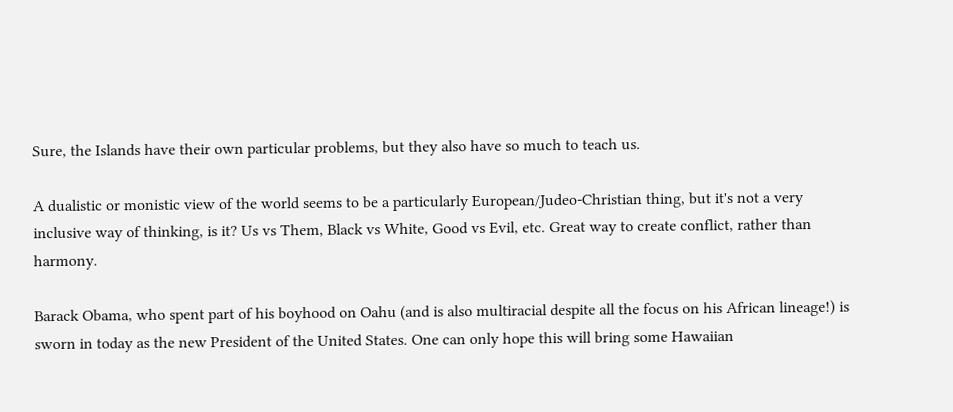Sure, the Islands have their own particular problems, but they also have so much to teach us.

A dualistic or monistic view of the world seems to be a particularly European/Judeo-Christian thing, but it's not a very inclusive way of thinking, is it? Us vs Them, Black vs White, Good vs Evil, etc. Great way to create conflict, rather than harmony.

Barack Obama, who spent part of his boyhood on Oahu (and is also multiracial despite all the focus on his African lineage!) is sworn in today as the new President of the United States. One can only hope this will bring some Hawaiian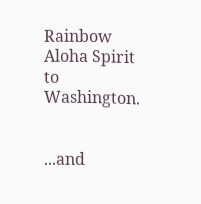Rainbow Aloha Spirit to Washington.


...and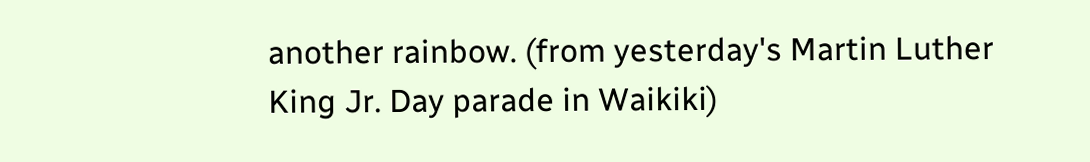another rainbow. (from yesterday's Martin Luther King Jr. Day parade in Waikiki)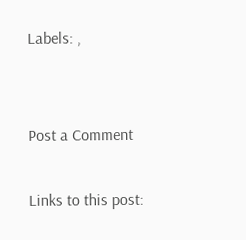Labels: ,


Post a Comment

Links to this post: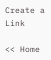Create a Link

<< Home